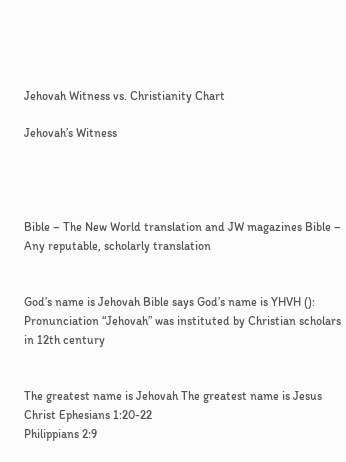Jehovah Witness vs. Christianity Chart

Jehovah’s Witness




Bible – The New World translation and JW magazines Bible – Any reputable, scholarly translation


God’s name is Jehovah Bible says God’s name is YHVH (): Pronunciation “Jehovah” was instituted by Christian scholars in 12th century


The greatest name is Jehovah The greatest name is Jesus Christ Ephesians 1:20-22
Philippians 2:9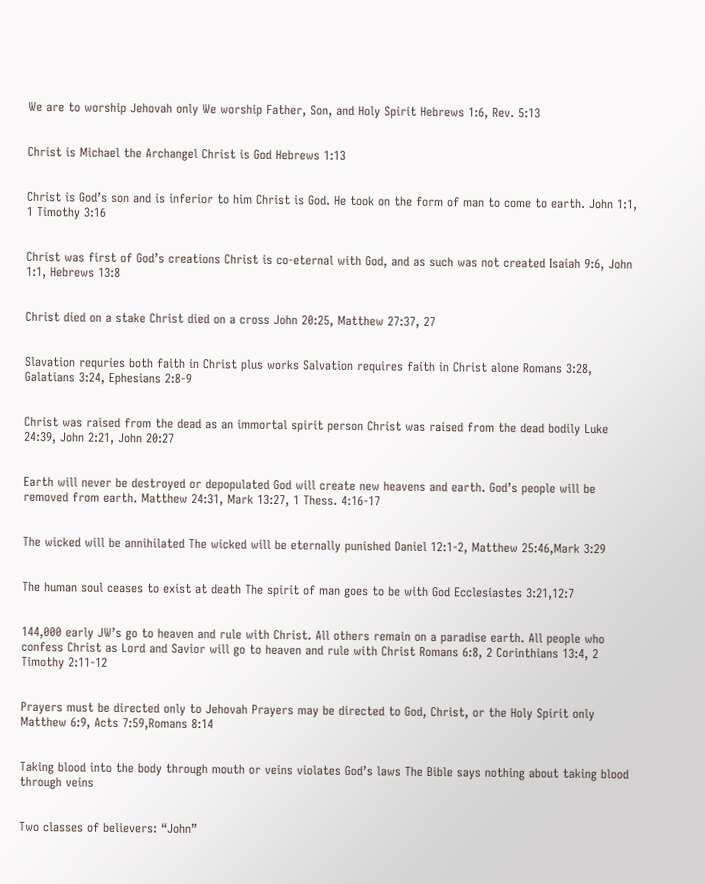We are to worship Jehovah only We worship Father, Son, and Holy Spirit Hebrews 1:6, Rev. 5:13


Christ is Michael the Archangel Christ is God Hebrews 1:13


Christ is God’s son and is inferior to him Christ is God. He took on the form of man to come to earth. John 1:1, 1 Timothy 3:16


Christ was first of God’s creations Christ is co-eternal with God, and as such was not created Isaiah 9:6, John 1:1, Hebrews 13:8


Christ died on a stake Christ died on a cross John 20:25, Matthew 27:37, 27


Slavation requries both faith in Christ plus works Salvation requires faith in Christ alone Romans 3:28, Galatians 3:24, Ephesians 2:8-9


Christ was raised from the dead as an immortal spirit person Christ was raised from the dead bodily Luke 24:39, John 2:21, John 20:27


Earth will never be destroyed or depopulated God will create new heavens and earth. God’s people will be removed from earth. Matthew 24:31, Mark 13:27, 1 Thess. 4:16-17


The wicked will be annihilated The wicked will be eternally punished Daniel 12:1-2, Matthew 25:46,Mark 3:29


The human soul ceases to exist at death The spirit of man goes to be with God Ecclesiastes 3:21,12:7


144,000 early JW’s go to heaven and rule with Christ. All others remain on a paradise earth. All people who confess Christ as Lord and Savior will go to heaven and rule with Christ Romans 6:8, 2 Corinthians 13:4, 2 Timothy 2:11-12


Prayers must be directed only to Jehovah Prayers may be directed to God, Christ, or the Holy Spirit only Matthew 6:9, Acts 7:59,Romans 8:14


Taking blood into the body through mouth or veins violates God’s laws The Bible says nothing about taking blood through veins


Two classes of believers: “John”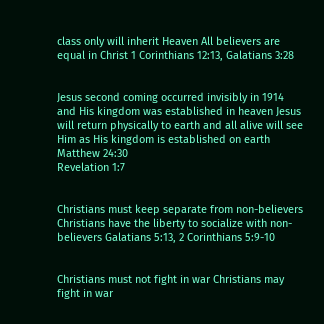class only will inherit Heaven All believers are equal in Christ 1 Corinthians 12:13, Galatians 3:28


Jesus second coming occurred invisibly in 1914 and His kingdom was established in heaven Jesus will return physically to earth and all alive will see Him as His kingdom is established on earth Matthew 24:30
Revelation 1:7


Christians must keep separate from non-believers Christians have the liberty to socialize with non-believers Galatians 5:13, 2 Corinthians 5:9-10


Christians must not fight in war Christians may fight in war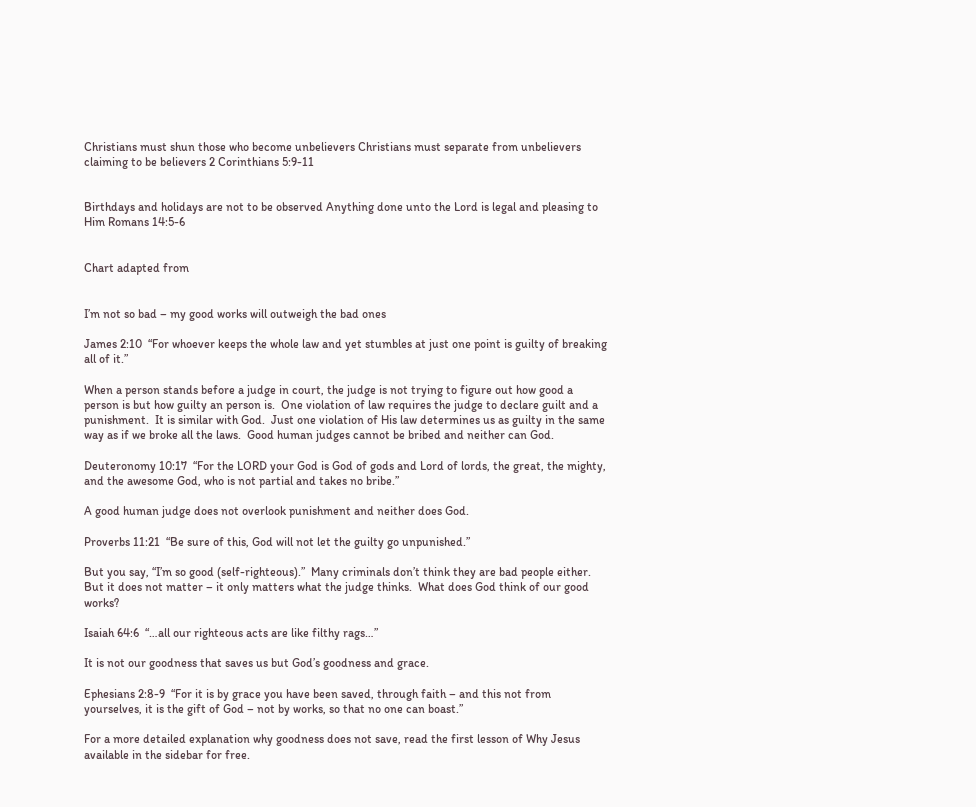Christians must shun those who become unbelievers Christians must separate from unbelievers claiming to be believers 2 Corinthians 5:9-11


Birthdays and holidays are not to be observed Anything done unto the Lord is legal and pleasing to Him Romans 14:5-6


Chart adapted from


I’m not so bad – my good works will outweigh the bad ones

James 2:10  “For whoever keeps the whole law and yet stumbles at just one point is guilty of breaking all of it.”

When a person stands before a judge in court, the judge is not trying to figure out how good a person is but how guilty an person is.  One violation of law requires the judge to declare guilt and a punishment.  It is similar with God.  Just one violation of His law determines us as guilty in the same way as if we broke all the laws.  Good human judges cannot be bribed and neither can God.

Deuteronomy 10:17  “For the LORD your God is God of gods and Lord of lords, the great, the mighty, and the awesome God, who is not partial and takes no bribe.”

A good human judge does not overlook punishment and neither does God.

Proverbs 11:21  “Be sure of this, God will not let the guilty go unpunished.”

But you say, “I’m so good (self-righteous).”  Many criminals don’t think they are bad people either.  But it does not matter – it only matters what the judge thinks.  What does God think of our good works?

Isaiah 64:6  “…all our righteous acts are like filthy rags…”

It is not our goodness that saves us but God’s goodness and grace.

Ephesians 2:8-9  “For it is by grace you have been saved, through faith – and this not from yourselves, it is the gift of God – not by works, so that no one can boast.”

For a more detailed explanation why goodness does not save, read the first lesson of Why Jesus available in the sidebar for free.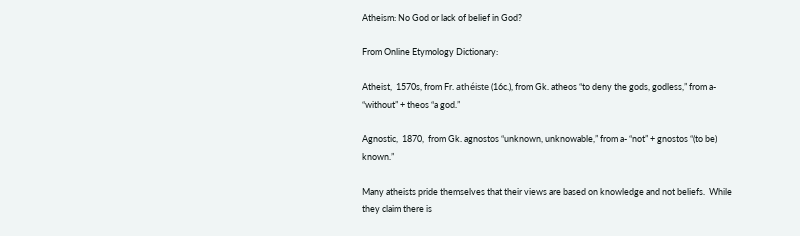Atheism: No God or lack of belief in God?

From Online Etymology Dictionary:

Atheist,  1570s, from Fr. athéiste (16c.), from Gk. atheos “to deny the gods, godless,” from a- “without” + theos “a god.”

Agnostic,  1870,  from Gk. agnostos “unknown, unknowable,” from a- “not” + gnostos “(to be) known.”

Many atheists pride themselves that their views are based on knowledge and not beliefs.  While they claim there is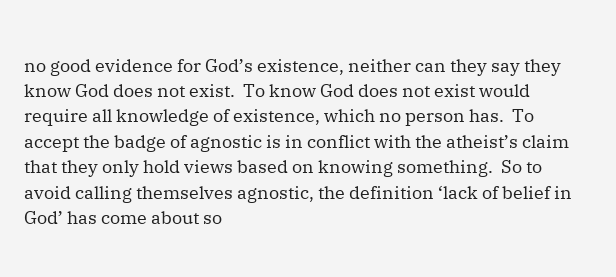no good evidence for God’s existence, neither can they say they know God does not exist.  To know God does not exist would require all knowledge of existence, which no person has.  To accept the badge of agnostic is in conflict with the atheist’s claim that they only hold views based on knowing something.  So to avoid calling themselves agnostic, the definition ‘lack of belief in God’ has come about so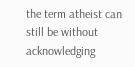the term atheist can still be without acknowledging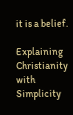it is a belief.

Explaining Christianity with Simplicity